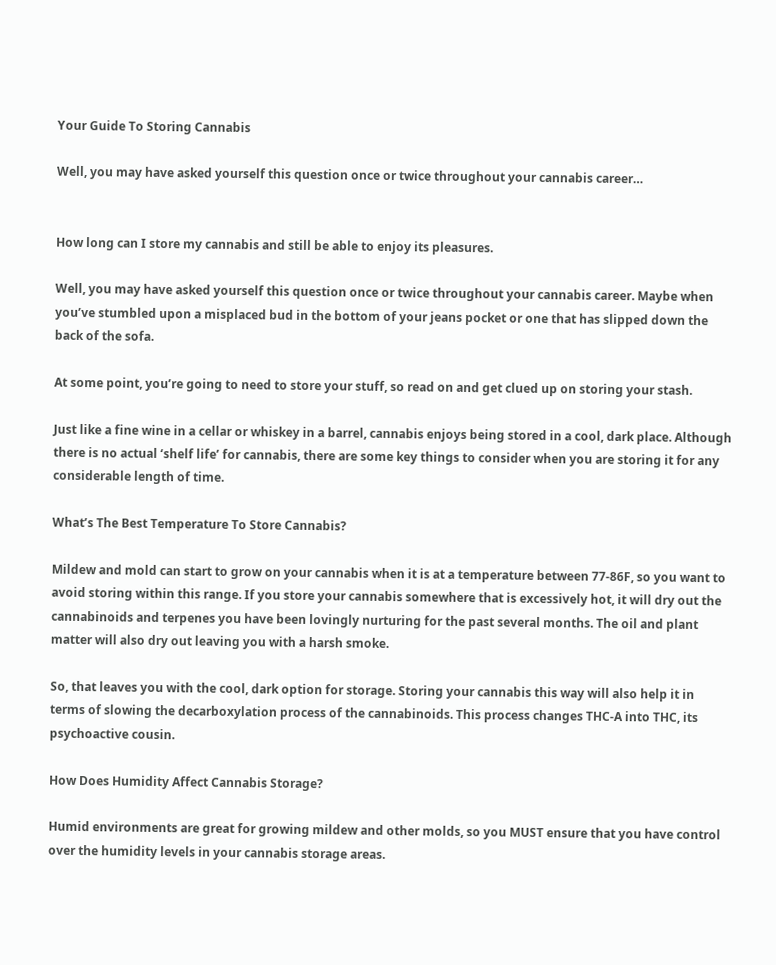Your Guide To Storing Cannabis

Well, you may have asked yourself this question once or twice throughout your cannabis career…


How long can I store my cannabis and still be able to enjoy its pleasures.

Well, you may have asked yourself this question once or twice throughout your cannabis career. Maybe when you’ve stumbled upon a misplaced bud in the bottom of your jeans pocket or one that has slipped down the back of the sofa.

At some point, you’re going to need to store your stuff, so read on and get clued up on storing your stash.

Just like a fine wine in a cellar or whiskey in a barrel, cannabis enjoys being stored in a cool, dark place. Although there is no actual ‘shelf life’ for cannabis, there are some key things to consider when you are storing it for any considerable length of time.

What’s The Best Temperature To Store Cannabis?

Mildew and mold can start to grow on your cannabis when it is at a temperature between 77-86F, so you want to avoid storing within this range. If you store your cannabis somewhere that is excessively hot, it will dry out the cannabinoids and terpenes you have been lovingly nurturing for the past several months. The oil and plant matter will also dry out leaving you with a harsh smoke.

So, that leaves you with the cool, dark option for storage. Storing your cannabis this way will also help it in terms of slowing the decarboxylation process of the cannabinoids. This process changes THC-A into THC, its psychoactive cousin.

How Does Humidity Affect Cannabis Storage?

Humid environments are great for growing mildew and other molds, so you MUST ensure that you have control over the humidity levels in your cannabis storage areas.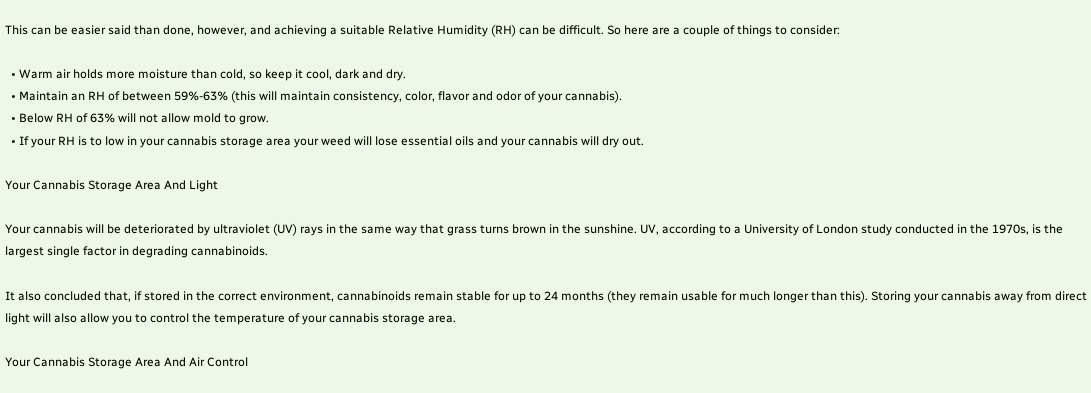This can be easier said than done, however, and achieving a suitable Relative Humidity (RH) can be difficult. So here are a couple of things to consider:

  • Warm air holds more moisture than cold, so keep it cool, dark and dry.
  • Maintain an RH of between 59%-63% (this will maintain consistency, color, flavor and odor of your cannabis).
  • Below RH of 63% will not allow mold to grow.
  • If your RH is to low in your cannabis storage area your weed will lose essential oils and your cannabis will dry out.

Your Cannabis Storage Area And Light

Your cannabis will be deteriorated by ultraviolet (UV) rays in the same way that grass turns brown in the sunshine. UV, according to a University of London study conducted in the 1970s, is the largest single factor in degrading cannabinoids.

It also concluded that, if stored in the correct environment, cannabinoids remain stable for up to 24 months (they remain usable for much longer than this). Storing your cannabis away from direct light will also allow you to control the temperature of your cannabis storage area.

Your Cannabis Storage Area And Air Control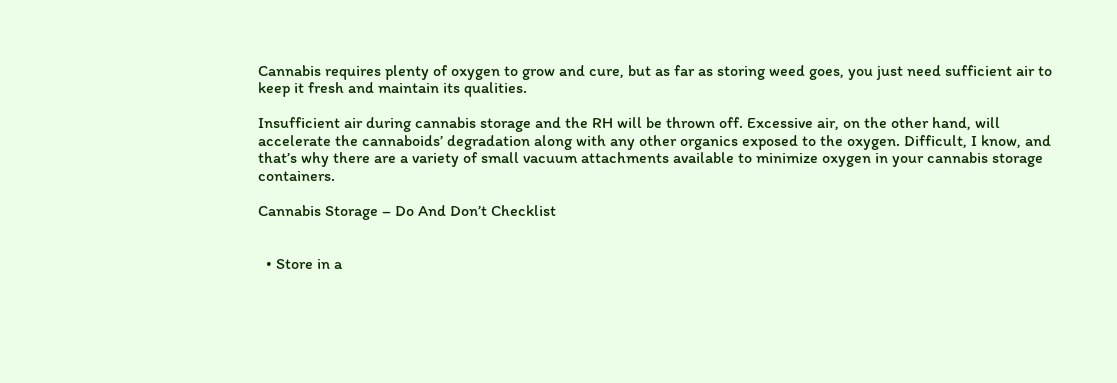Cannabis requires plenty of oxygen to grow and cure, but as far as storing weed goes, you just need sufficient air to keep it fresh and maintain its qualities.

Insufficient air during cannabis storage and the RH will be thrown off. Excessive air, on the other hand, will accelerate the cannaboids’ degradation along with any other organics exposed to the oxygen. Difficult, I know, and that’s why there are a variety of small vacuum attachments available to minimize oxygen in your cannabis storage containers.

Cannabis Storage – Do And Don’t Checklist


  • Store in a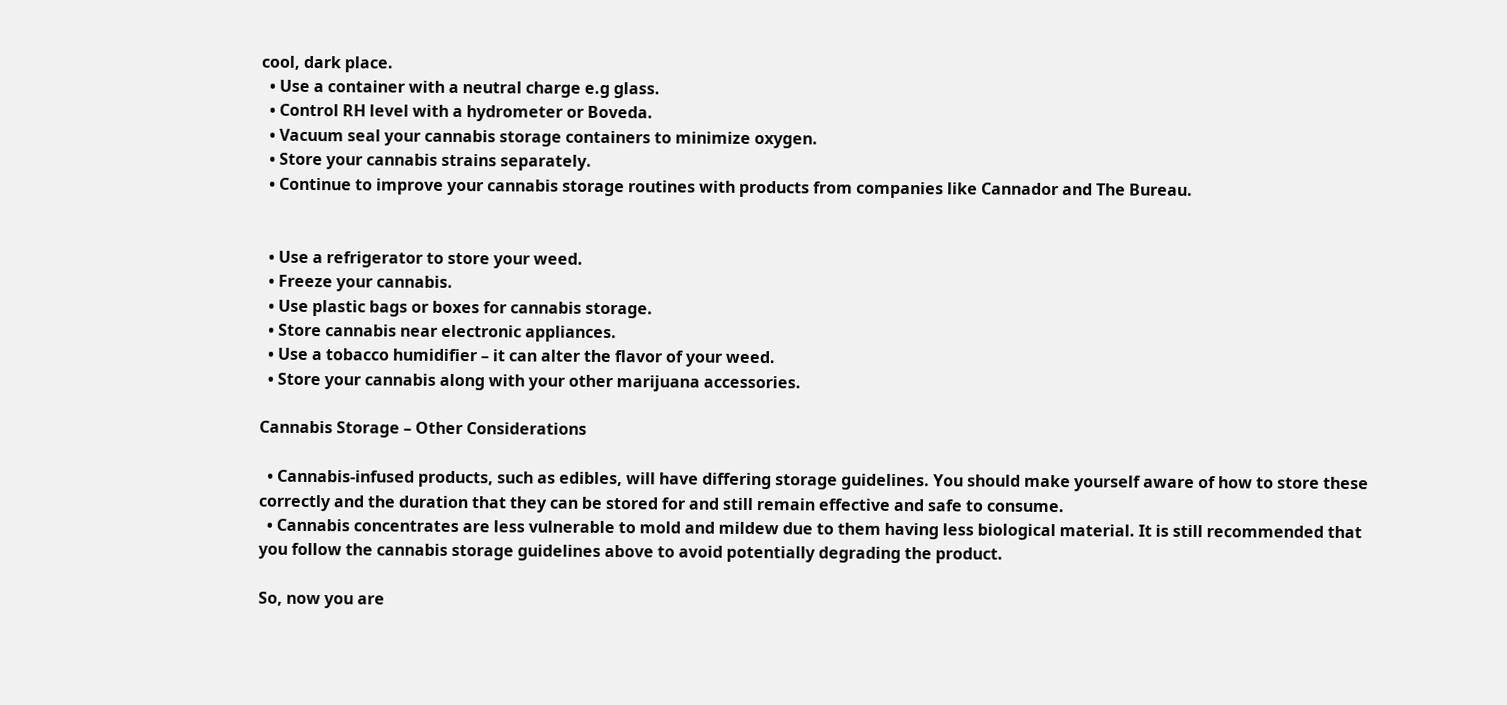cool, dark place.
  • Use a container with a neutral charge e.g glass.
  • Control RH level with a hydrometer or Boveda.
  • Vacuum seal your cannabis storage containers to minimize oxygen.
  • Store your cannabis strains separately.
  • Continue to improve your cannabis storage routines with products from companies like Cannador and The Bureau.


  • Use a refrigerator to store your weed.
  • Freeze your cannabis.
  • Use plastic bags or boxes for cannabis storage.
  • Store cannabis near electronic appliances.
  • Use a tobacco humidifier – it can alter the flavor of your weed.
  • Store your cannabis along with your other marijuana accessories.

Cannabis Storage – Other Considerations

  • Cannabis-infused products, such as edibles, will have differing storage guidelines. You should make yourself aware of how to store these correctly and the duration that they can be stored for and still remain effective and safe to consume.
  • Cannabis concentrates are less vulnerable to mold and mildew due to them having less biological material. It is still recommended that you follow the cannabis storage guidelines above to avoid potentially degrading the product.

So, now you are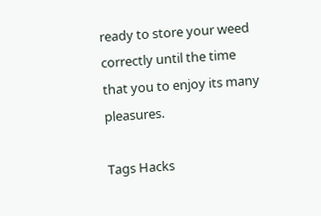ready to store your weed correctly until the time that you to enjoy its many pleasures.

Tags Hacks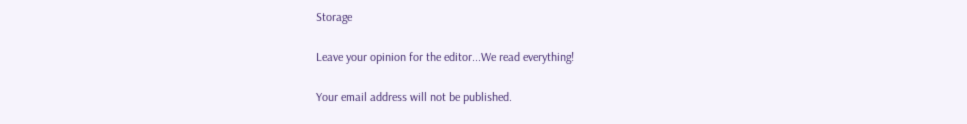Storage

Leave your opinion for the editor...We read everything!

Your email address will not be published.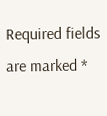Required fields are marked *